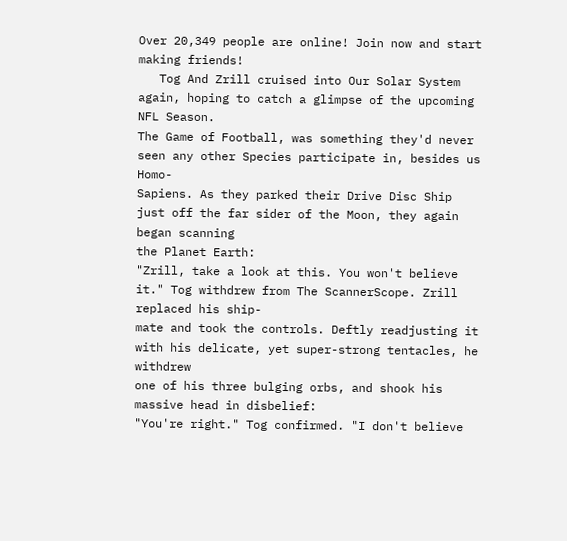Over 20,349 people are online! Join now and start making friends!
   Tog And Zrill cruised into Our Solar System again, hoping to catch a glimpse of the upcoming NFL Season.
The Game of Football, was something they'd never seen any other Species participate in, besides us Homo-
Sapiens. As they parked their Drive Disc Ship just off the far sider of the Moon, they again began scanning
the Planet Earth:
"Zrill, take a look at this. You won't believe it." Tog withdrew from The ScannerScope. Zrill replaced his ship-
mate and took the controls. Deftly readjusting it with his delicate, yet super-strong tentacles, he withdrew
one of his three bulging orbs, and shook his massive head in disbelief:
"You're right." Tog confirmed. "I don't believe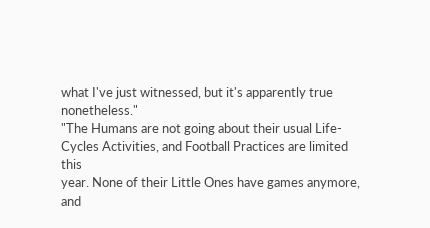what I've just witnessed, but it's apparently true nonetheless."
"The Humans are not going about their usual Life-Cycles Activities, and Football Practices are limited this
year. None of their Little Ones have games anymore, and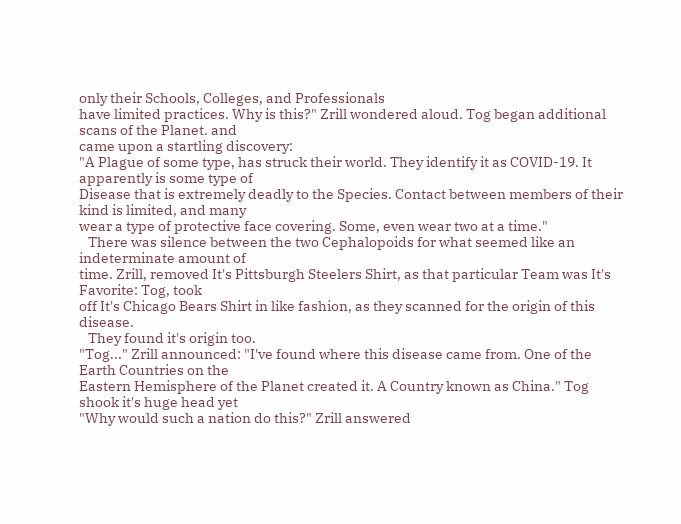only their Schools, Colleges, and Professionals
have limited practices. Why is this?" Zrill wondered aloud. Tog began additional scans of the Planet. and
came upon a startling discovery:
"A Plague of some type, has struck their world. They identify it as COVID-19. It apparently is some type of
Disease that is extremely deadly to the Species. Contact between members of their kind is limited, and many
wear a type of protective face covering. Some, even wear two at a time."
   There was silence between the two Cephalopoids for what seemed like an indeterminate amount of
time. Zrill, removed It's Pittsburgh Steelers Shirt, as that particular Team was It's Favorite: Tog, took
off It's Chicago Bears Shirt in like fashion, as they scanned for the origin of this disease.
   They found it's origin too.
"Tog..." Zrill announced: "I've found where this disease came from. One of the Earth Countries on the
Eastern Hemisphere of the Planet created it. A Country known as China." Tog shook it's huge head yet
"Why would such a nation do this?" Zrill answered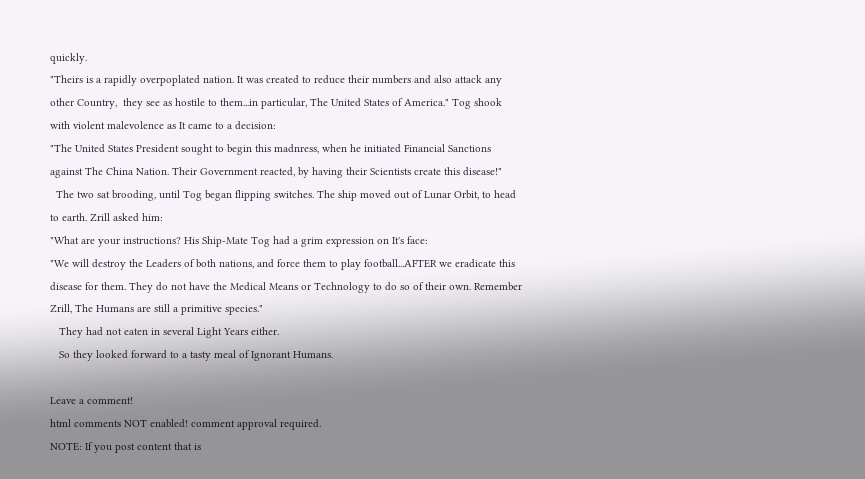quickly.
"Theirs is a rapidly overpoplated nation. It was created to reduce their numbers and also attack any
other Country,  they see as hostile to them...in particular, The United States of America." Tog shook
with violent malevolence as It came to a decision:
"The United States President sought to begin this madnress, when he initiated Financial Sanctions
against The China Nation. Their Government reacted, by having their Scientists create this disease!"
  The two sat brooding, until Tog began flipping switches. The ship moved out of Lunar Orbit, to head
to earth. Zrill asked him:
"What are your instructions? His Ship-Mate Tog had a grim expression on It's face:
"We will destroy the Leaders of both nations, and force them to play football...AFTER we eradicate this
disease for them. They do not have the Medical Means or Technology to do so of their own. Remember
Zrill, The Humans are still a primitive species."
   They had not eaten in several Light Years either.
   So they looked forward to a tasty meal of Ignorant Humans.

Leave a comment!
html comments NOT enabled! comment approval required.
NOTE: If you post content that is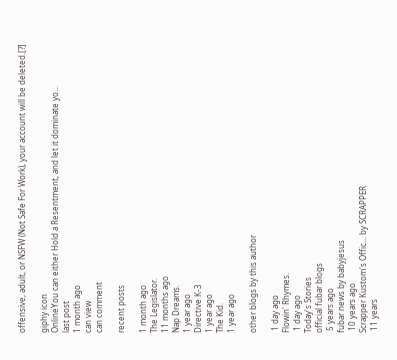offensive, adult, or NSFW (Not Safe For Work), your account will be deleted.[?]

giphy icon
OnlineYou can either Hold a Resentment, and let it dominate yo...
last post
1 month ago
can view
can comment

recent posts

1 month ago
The Legislator.
11 months ago
Nap Dreams.
1 year ago
Directive K-3
1 year ago
The Kid.
1 year ago

other blogs by this author

 1 day ago
Flowin' Rhymes.
 1 day ago
Today's Stories
official fubar blogs
 5 years ago
fubar news by babyjesus
 10 years ago
Scrapper Kustom's Offic... by SCRAPPER
 11 years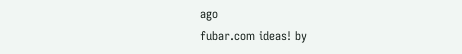ago
fubar.com ideas! by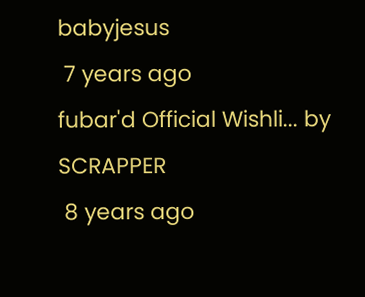babyjesus
 7 years ago
fubar'd Official Wishli... by SCRAPPER
 8 years ago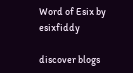Word of Esix by esixfiddy

discover blogs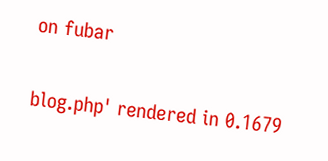on fubar

blog.php' rendered in 0.1679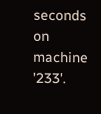seconds on machine '233'.